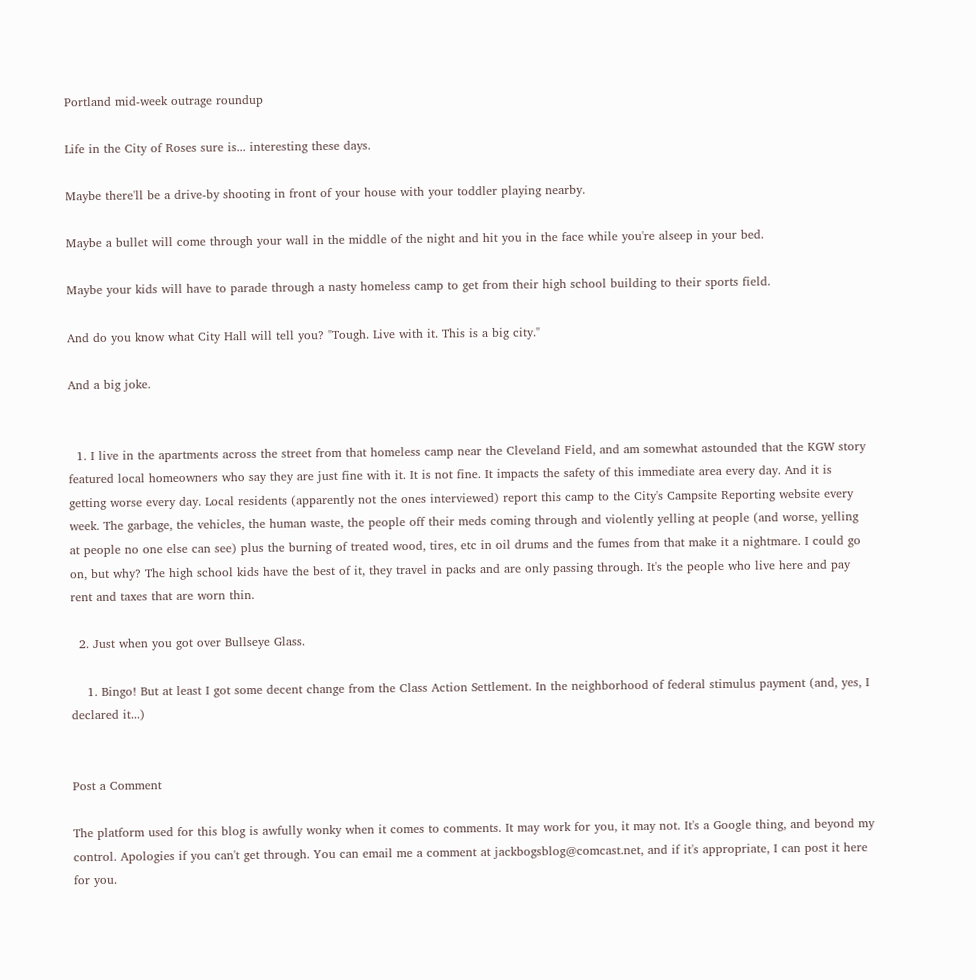Portland mid-week outrage roundup

Life in the City of Roses sure is... interesting these days.

Maybe there'll be a drive-by shooting in front of your house with your toddler playing nearby.

Maybe a bullet will come through your wall in the middle of the night and hit you in the face while you're alseep in your bed.

Maybe your kids will have to parade through a nasty homeless camp to get from their high school building to their sports field.

And do you know what City Hall will tell you? "Tough. Live with it. This is a big city."

And a big joke.


  1. I live in the apartments across the street from that homeless camp near the Cleveland Field, and am somewhat astounded that the KGW story featured local homeowners who say they are just fine with it. It is not fine. It impacts the safety of this immediate area every day. And it is getting worse every day. Local residents (apparently not the ones interviewed) report this camp to the City's Campsite Reporting website every week. The garbage, the vehicles, the human waste, the people off their meds coming through and violently yelling at people (and worse, yelling at people no one else can see) plus the burning of treated wood, tires, etc in oil drums and the fumes from that make it a nightmare. I could go on, but why? The high school kids have the best of it, they travel in packs and are only passing through. It's the people who live here and pay rent and taxes that are worn thin.

  2. Just when you got over Bullseye Glass.

    1. Bingo! But at least I got some decent change from the Class Action Settlement. In the neighborhood of federal stimulus payment (and, yes, I declared it...)


Post a Comment

The platform used for this blog is awfully wonky when it comes to comments. It may work for you, it may not. It's a Google thing, and beyond my control. Apologies if you can't get through. You can email me a comment at jackbogsblog@comcast.net, and if it's appropriate, I can post it here for you.